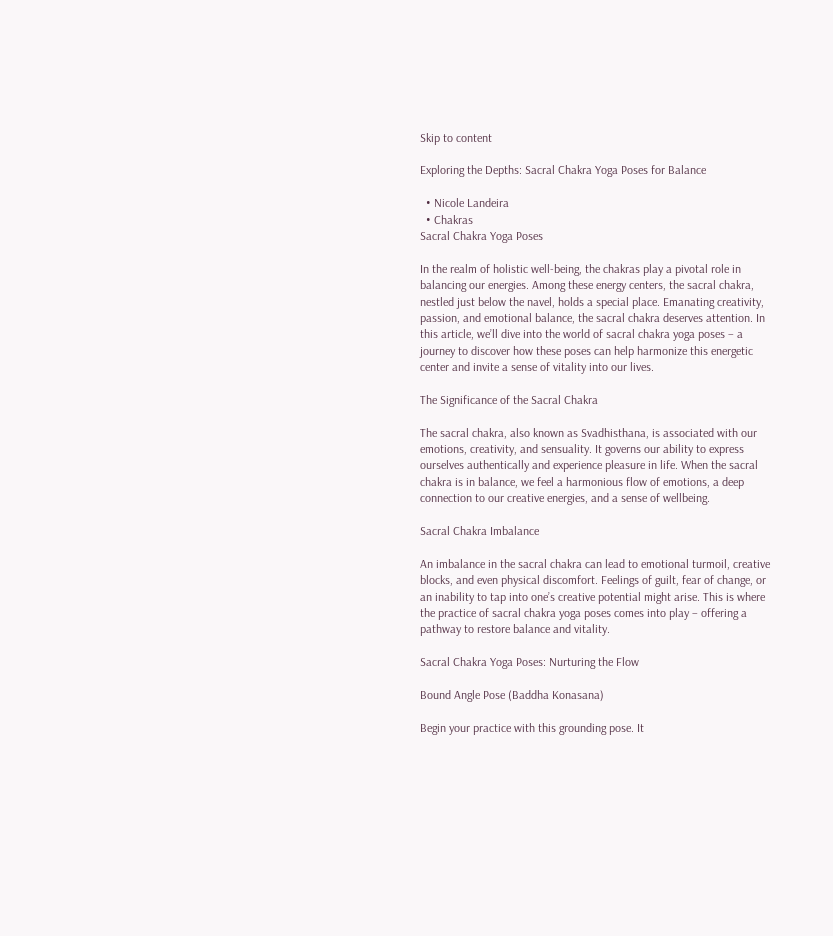Skip to content

Exploring the Depths: Sacral Chakra Yoga Poses for Balance

  • Nicole Landeira
  • Chakras
Sacral Chakra Yoga Poses

In the realm of holistic well-being, the chakras play a pivotal role in balancing our energies. Among these energy centers, the sacral chakra, nestled just below the navel, holds a special place. Emanating creativity, passion, and emotional balance, the sacral chakra deserves attention. In this article, we’ll dive into the world of sacral chakra yoga poses – a journey to discover how these poses can help harmonize this energetic center and invite a sense of vitality into our lives.

The Significance of the Sacral Chakra

The sacral chakra, also known as Svadhisthana, is associated with our emotions, creativity, and sensuality. It governs our ability to express ourselves authentically and experience pleasure in life. When the sacral chakra is in balance, we feel a harmonious flow of emotions, a deep connection to our creative energies, and a sense of wellbeing.

Sacral Chakra Imbalance

An imbalance in the sacral chakra can lead to emotional turmoil, creative blocks, and even physical discomfort. Feelings of guilt, fear of change, or an inability to tap into one’s creative potential might arise. This is where the practice of sacral chakra yoga poses comes into play – offering a pathway to restore balance and vitality.

Sacral Chakra Yoga Poses: Nurturing the Flow

Bound Angle Pose (Baddha Konasana)

Begin your practice with this grounding pose. It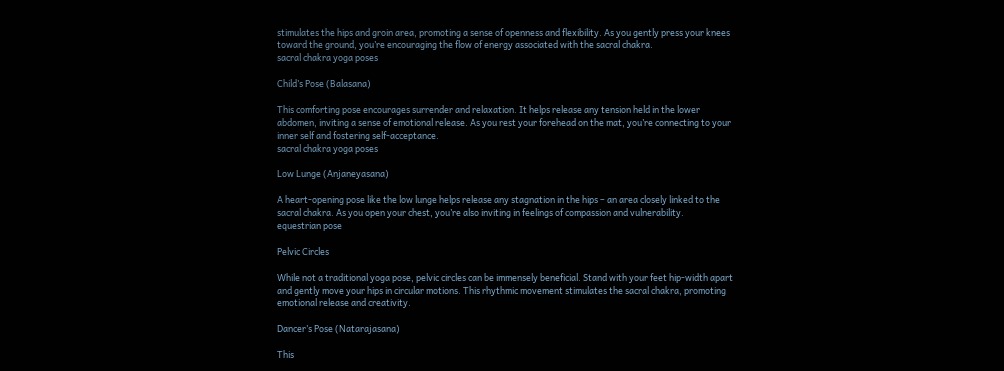stimulates the hips and groin area, promoting a sense of openness and flexibility. As you gently press your knees toward the ground, you’re encouraging the flow of energy associated with the sacral chakra.
sacral chakra yoga poses

Child’s Pose (Balasana)

This comforting pose encourages surrender and relaxation. It helps release any tension held in the lower abdomen, inviting a sense of emotional release. As you rest your forehead on the mat, you’re connecting to your inner self and fostering self-acceptance.
sacral chakra yoga poses

Low Lunge (Anjaneyasana)

A heart-opening pose like the low lunge helps release any stagnation in the hips – an area closely linked to the sacral chakra. As you open your chest, you’re also inviting in feelings of compassion and vulnerability.
equestrian pose

Pelvic Circles

While not a traditional yoga pose, pelvic circles can be immensely beneficial. Stand with your feet hip-width apart and gently move your hips in circular motions. This rhythmic movement stimulates the sacral chakra, promoting emotional release and creativity.

Dancer’s Pose (Natarajasana)

This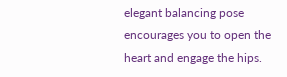elegant balancing pose encourages you to open the heart and engage the hips.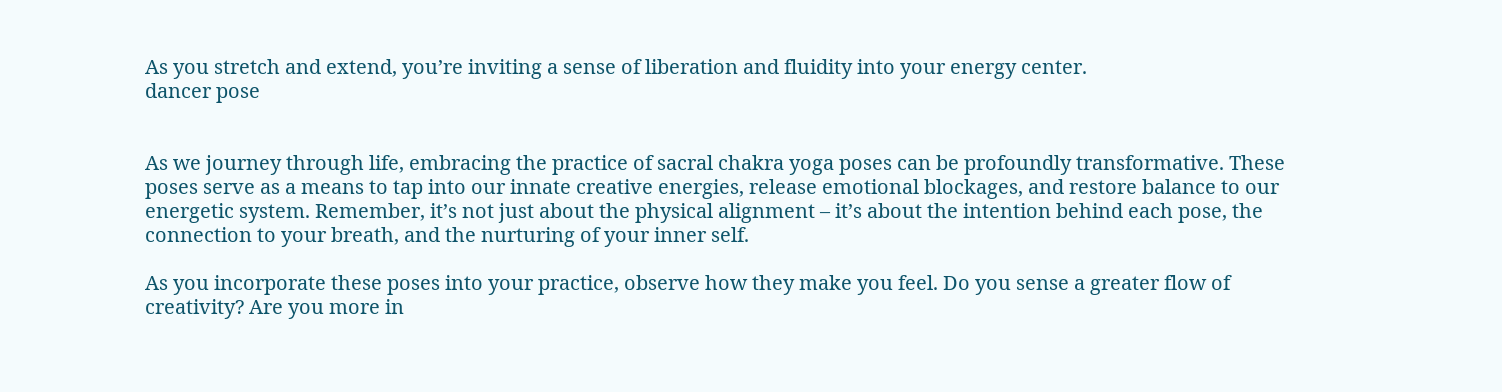As you stretch and extend, you’re inviting a sense of liberation and fluidity into your energy center.
dancer pose


As we journey through life, embracing the practice of sacral chakra yoga poses can be profoundly transformative. These poses serve as a means to tap into our innate creative energies, release emotional blockages, and restore balance to our energetic system. Remember, it’s not just about the physical alignment – it’s about the intention behind each pose, the connection to your breath, and the nurturing of your inner self.

As you incorporate these poses into your practice, observe how they make you feel. Do you sense a greater flow of creativity? Are you more in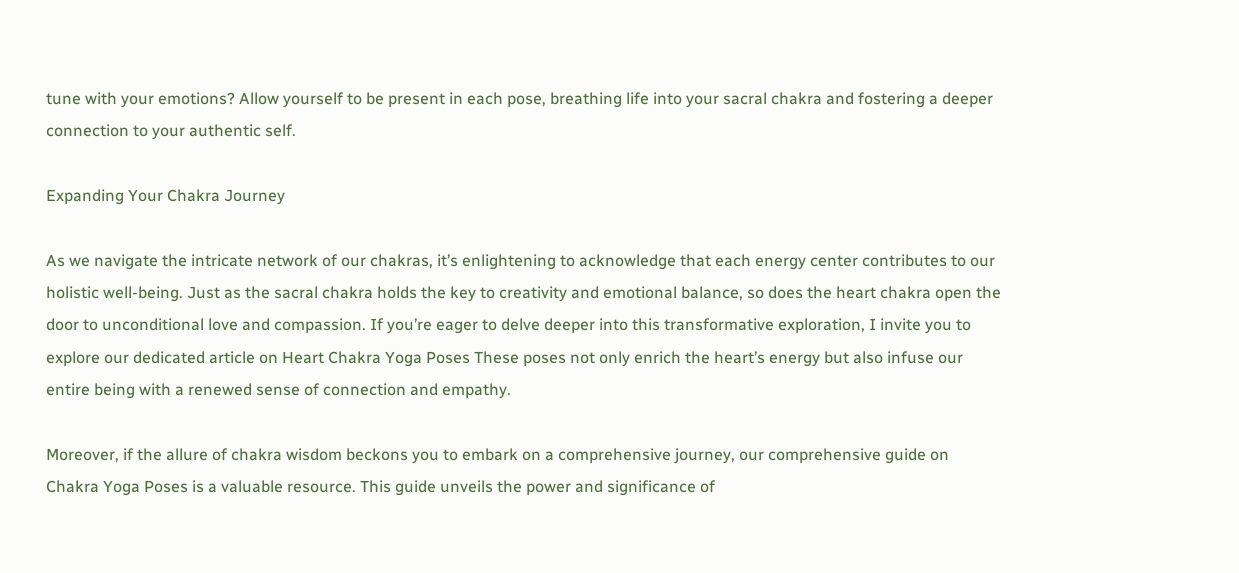tune with your emotions? Allow yourself to be present in each pose, breathing life into your sacral chakra and fostering a deeper connection to your authentic self.

Expanding Your Chakra Journey

As we navigate the intricate network of our chakras, it’s enlightening to acknowledge that each energy center contributes to our holistic well-being. Just as the sacral chakra holds the key to creativity and emotional balance, so does the heart chakra open the door to unconditional love and compassion. If you’re eager to delve deeper into this transformative exploration, I invite you to explore our dedicated article on Heart Chakra Yoga Poses These poses not only enrich the heart’s energy but also infuse our entire being with a renewed sense of connection and empathy.

Moreover, if the allure of chakra wisdom beckons you to embark on a comprehensive journey, our comprehensive guide on Chakra Yoga Poses is a valuable resource. This guide unveils the power and significance of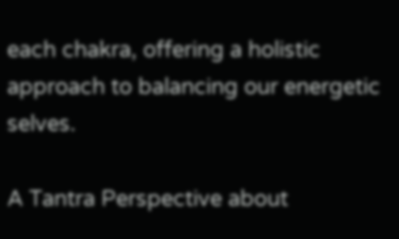each chakra, offering a holistic approach to balancing our energetic selves.

A Tantra Perspective about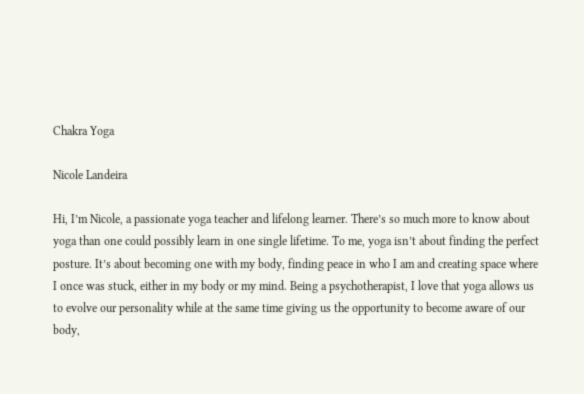Chakra Yoga

Nicole Landeira

Hi, I’m Nicole, a passionate yoga teacher and lifelong learner. There’s so much more to know about yoga than one could possibly learn in one single lifetime. To me, yoga isn’t about finding the perfect posture. It’s about becoming one with my body, finding peace in who I am and creating space where I once was stuck, either in my body or my mind. Being a psychotherapist, I love that yoga allows us to evolve our personality while at the same time giving us the opportunity to become aware of our body,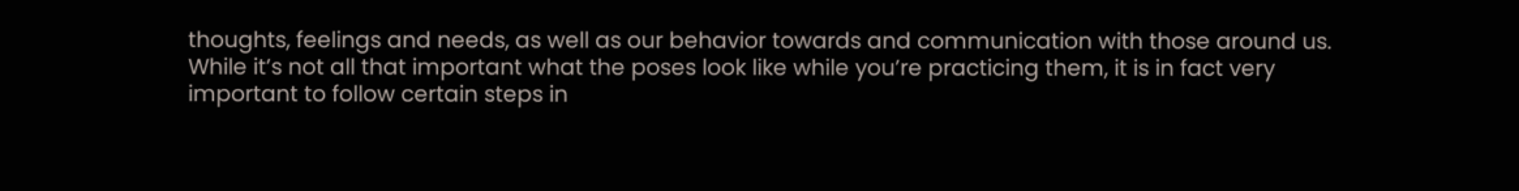thoughts, feelings and needs, as well as our behavior towards and communication with those around us. While it’s not all that important what the poses look like while you’re practicing them, it is in fact very important to follow certain steps in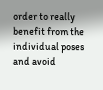order to really benefit from the individual poses and avoid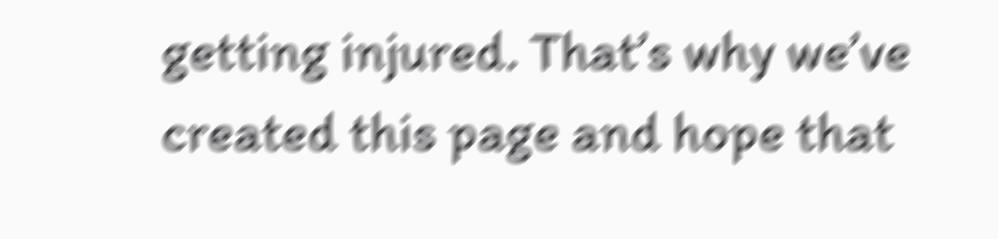getting injured. That’s why we’ve created this page and hope that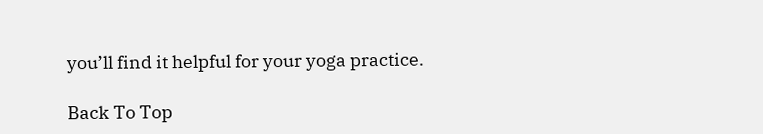you’ll find it helpful for your yoga practice.

Back To Top